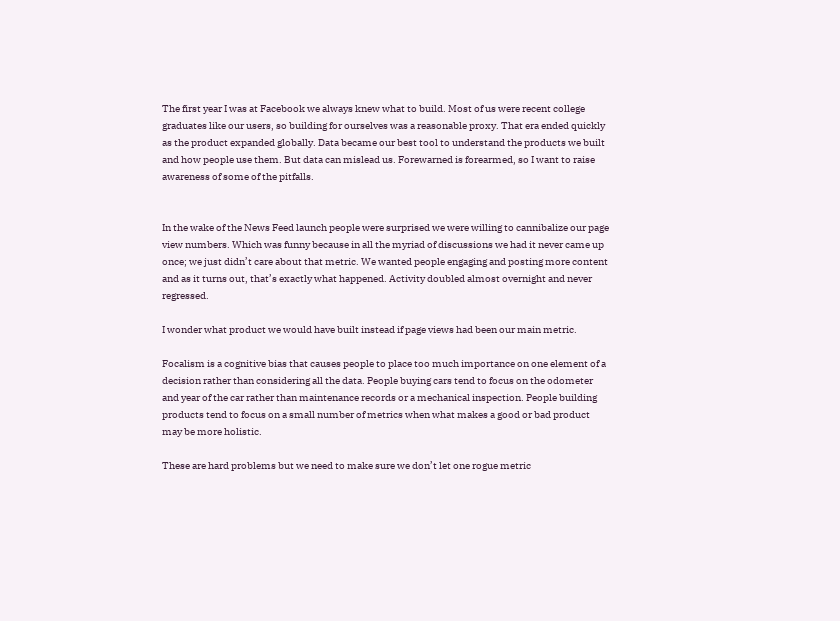The first year I was at Facebook we always knew what to build. Most of us were recent college graduates like our users, so building for ourselves was a reasonable proxy. That era ended quickly as the product expanded globally. Data became our best tool to understand the products we built and how people use them. But data can mislead us. Forewarned is forearmed, so I want to raise awareness of some of the pitfalls.


In the wake of the News Feed launch people were surprised we were willing to cannibalize our page view numbers. Which was funny because in all the myriad of discussions we had it never came up once; we just didn’t care about that metric. We wanted people engaging and posting more content and as it turns out, that’s exactly what happened. Activity doubled almost overnight and never regressed.

I wonder what product we would have built instead if page views had been our main metric.

Focalism is a cognitive bias that causes people to place too much importance on one element of a decision rather than considering all the data. People buying cars tend to focus on the odometer and year of the car rather than maintenance records or a mechanical inspection. People building products tend to focus on a small number of metrics when what makes a good or bad product may be more holistic.

These are hard problems but we need to make sure we don’t let one rogue metric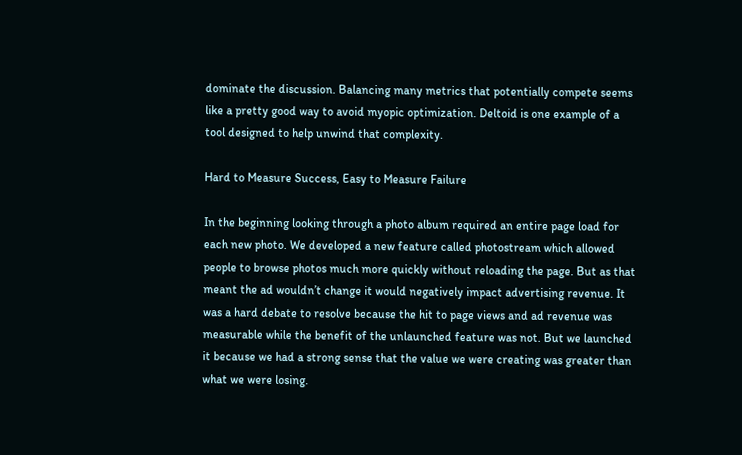dominate the discussion. Balancing many metrics that potentially compete seems like a pretty good way to avoid myopic optimization. Deltoid is one example of a tool designed to help unwind that complexity.

Hard to Measure Success, Easy to Measure Failure

In the beginning looking through a photo album required an entire page load for each new photo. We developed a new feature called photostream which allowed people to browse photos much more quickly without reloading the page. But as that meant the ad wouldn’t change it would negatively impact advertising revenue. It was a hard debate to resolve because the hit to page views and ad revenue was measurable while the benefit of the unlaunched feature was not. But we launched it because we had a strong sense that the value we were creating was greater than what we were losing.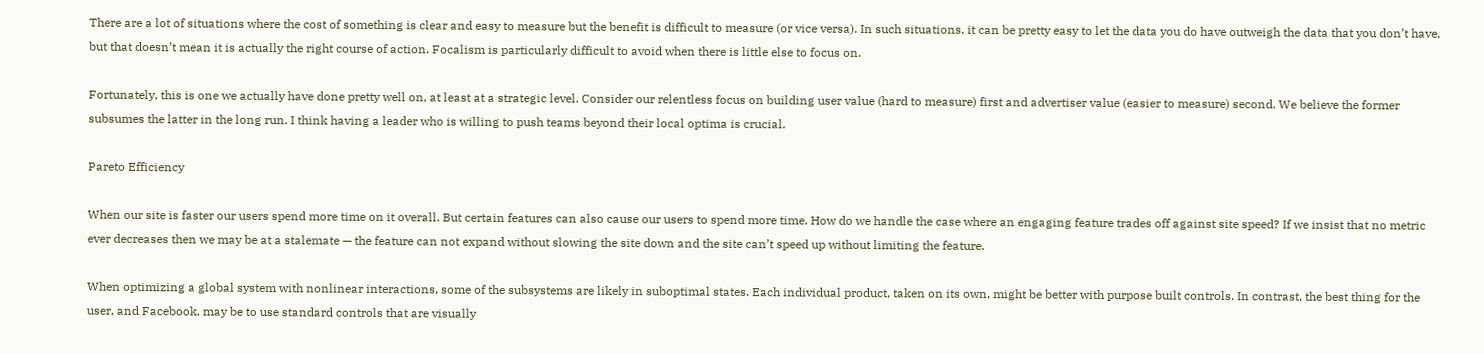There are a lot of situations where the cost of something is clear and easy to measure but the benefit is difficult to measure (or vice versa). In such situations, it can be pretty easy to let the data you do have outweigh the data that you don’t have, but that doesn’t mean it is actually the right course of action. Focalism is particularly difficult to avoid when there is little else to focus on.

Fortunately, this is one we actually have done pretty well on, at least at a strategic level. Consider our relentless focus on building user value (hard to measure) first and advertiser value (easier to measure) second. We believe the former subsumes the latter in the long run. I think having a leader who is willing to push teams beyond their local optima is crucial.

Pareto Efficiency

When our site is faster our users spend more time on it overall. But certain features can also cause our users to spend more time. How do we handle the case where an engaging feature trades off against site speed? If we insist that no metric ever decreases then we may be at a stalemate — the feature can not expand without slowing the site down and the site can’t speed up without limiting the feature.

When optimizing a global system with nonlinear interactions, some of the subsystems are likely in suboptimal states. Each individual product, taken on its own, might be better with purpose built controls. In contrast, the best thing for the user, and Facebook, may be to use standard controls that are visually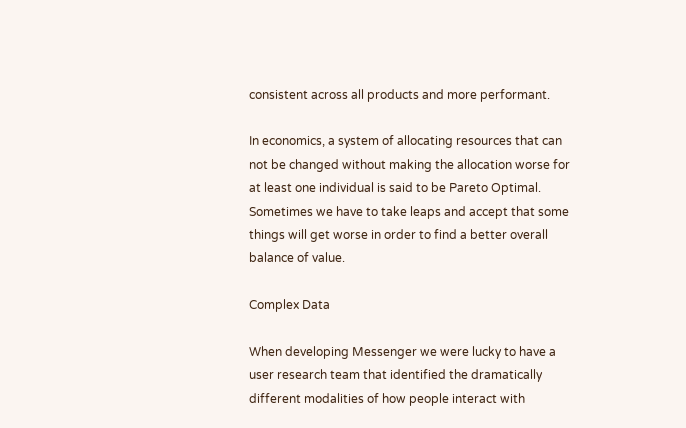consistent across all products and more performant.

In economics, a system of allocating resources that can not be changed without making the allocation worse for at least one individual is said to be Pareto Optimal. Sometimes we have to take leaps and accept that some things will get worse in order to find a better overall balance of value.

Complex Data

When developing Messenger we were lucky to have a user research team that identified the dramatically different modalities of how people interact with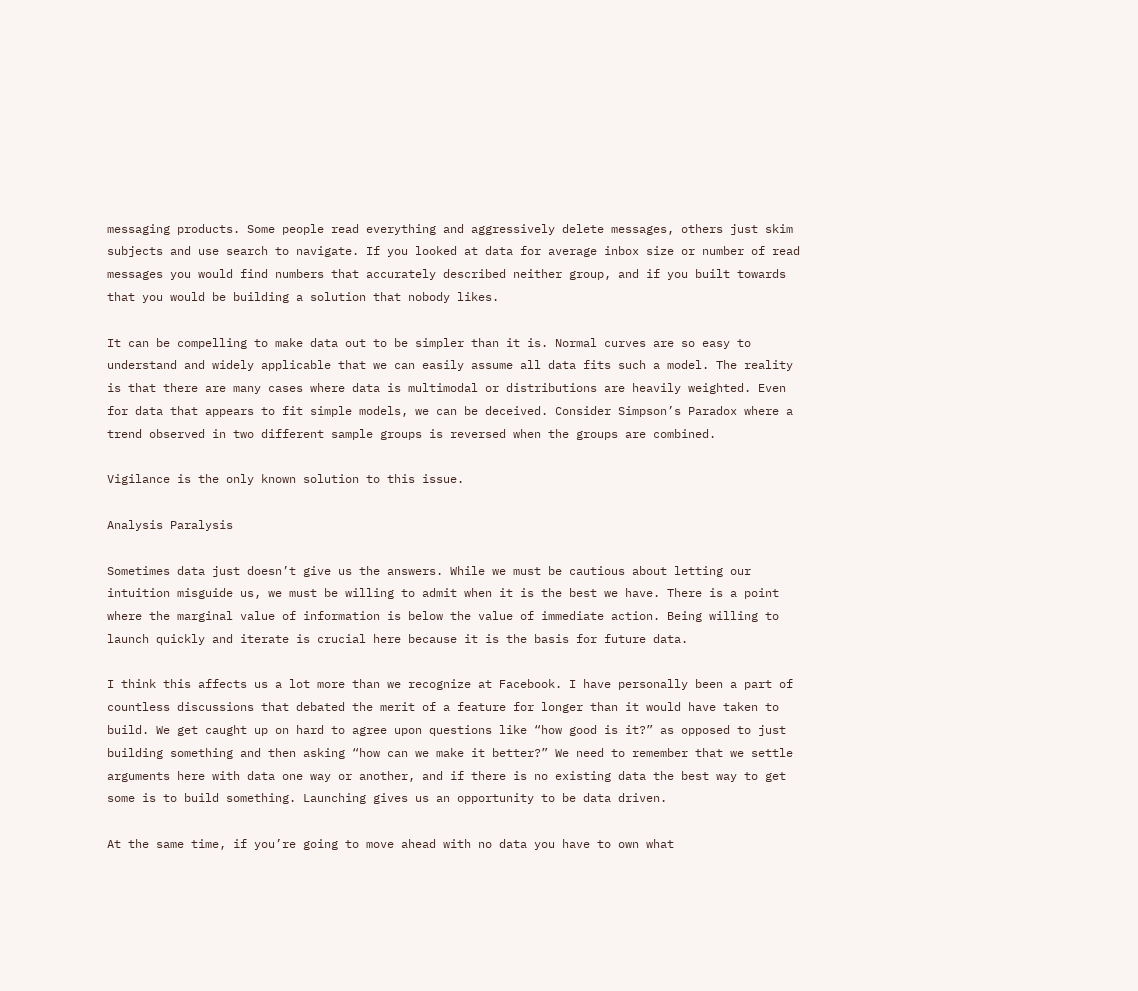messaging products. Some people read everything and aggressively delete messages, others just skim subjects and use search to navigate. If you looked at data for average inbox size or number of read messages you would find numbers that accurately described neither group, and if you built towards that you would be building a solution that nobody likes.

It can be compelling to make data out to be simpler than it is. Normal curves are so easy to understand and widely applicable that we can easily assume all data fits such a model. The reality is that there are many cases where data is multimodal or distributions are heavily weighted. Even for data that appears to fit simple models, we can be deceived. Consider Simpson’s Paradox where a trend observed in two different sample groups is reversed when the groups are combined.

Vigilance is the only known solution to this issue.

Analysis Paralysis

Sometimes data just doesn’t give us the answers. While we must be cautious about letting our intuition misguide us, we must be willing to admit when it is the best we have. There is a point where the marginal value of information is below the value of immediate action. Being willing to launch quickly and iterate is crucial here because it is the basis for future data.

I think this affects us a lot more than we recognize at Facebook. I have personally been a part of countless discussions that debated the merit of a feature for longer than it would have taken to build. We get caught up on hard to agree upon questions like “how good is it?” as opposed to just building something and then asking “how can we make it better?” We need to remember that we settle arguments here with data one way or another, and if there is no existing data the best way to get some is to build something. Launching gives us an opportunity to be data driven.

At the same time, if you’re going to move ahead with no data you have to own what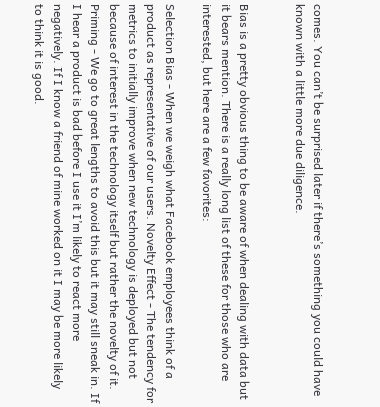comes. You can’t be surprised later if there’s something you could have known with a little more due diligence.


Bias is a pretty obvious thing to be aware of when dealing with data but it bears mention. There is a really long list of these for those who are interested, but here are a few favorites:

Selection Bias - When we weigh what Facebook employees think of a product as representative of our users. Novelty Effect - The tendency for metrics to initially improve when new technology is deployed but not because of interest in the technology itself but rather the novelty of it. Priming - We go to great lengths to avoid this but it may still sneak in. If I hear a product is bad before I use it I’m likely to react more negatively. If I know a friend of mine worked on it I may be more likely to think it is good.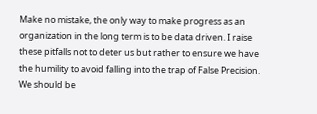Make no mistake, the only way to make progress as an organization in the long term is to be data driven. I raise these pitfalls not to deter us but rather to ensure we have the humility to avoid falling into the trap of False Precision. We should be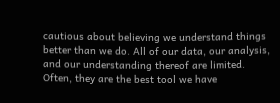cautious about believing we understand things better than we do. All of our data, our analysis, and our understanding thereof are limited. Often, they are the best tool we have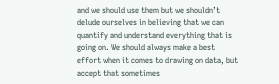and we should use them but we shouldn’t delude ourselves in believing that we can quantify and understand everything that is going on. We should always make a best effort when it comes to drawing on data, but accept that sometimes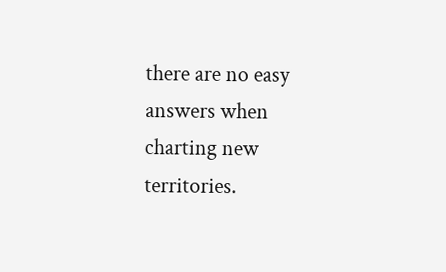there are no easy answers when charting new territories.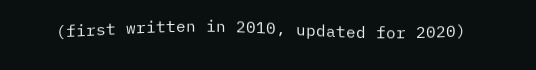(first written in 2010, updated for 2020)